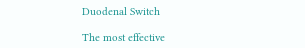Duodenal Switch

The most effective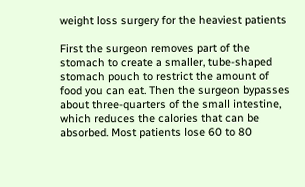weight loss surgery for the heaviest patients

First the surgeon removes part of the stomach to create a smaller, tube-shaped stomach pouch to restrict the amount of food you can eat. Then the surgeon bypasses about three-quarters of the small intestine, which reduces the calories that can be absorbed. Most patients lose 60 to 80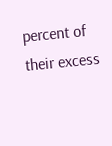percent of their excess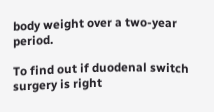body weight over a two-year period.

To find out if duodenal switch surgery is right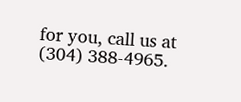for you, call us at (304) 388-4965.